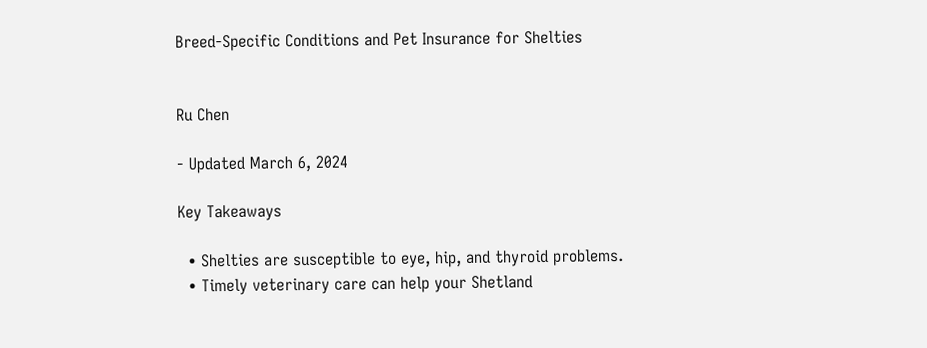Breed-Specific Conditions and Pet Insurance for Shelties


Ru Chen

- Updated March 6, 2024

Key Takeaways

  • Shelties are susceptible to eye, hip, and thyroid problems.
  • Timely veterinary care can help your Shetland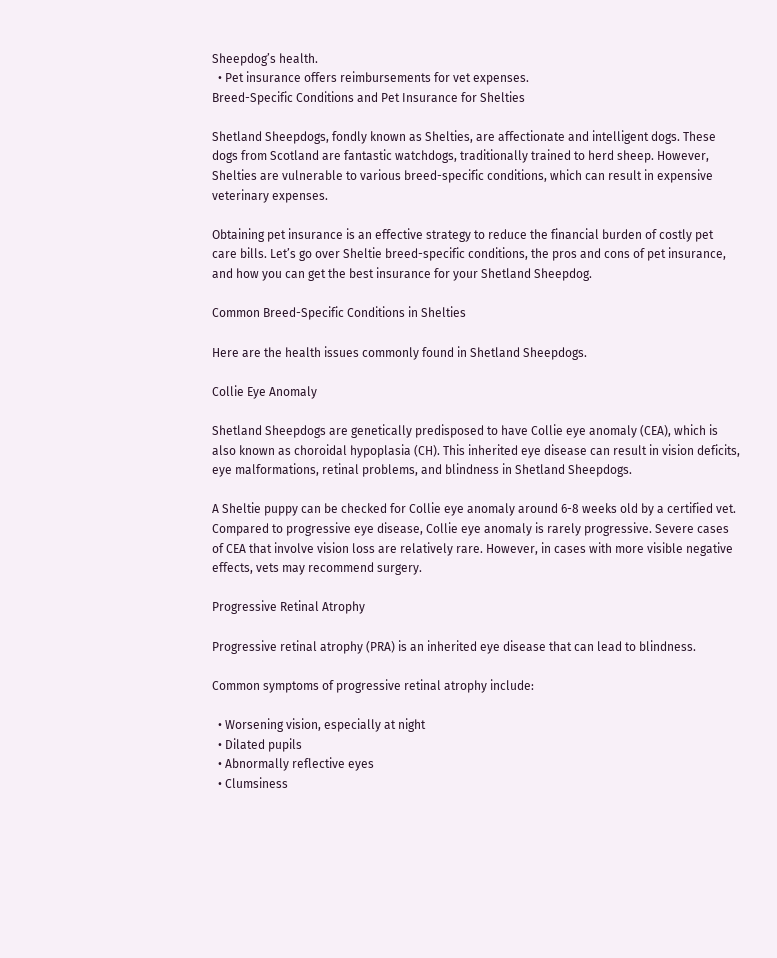Sheepdog’s health.
  • Pet insurance offers reimbursements for vet expenses.
Breed-Specific Conditions and Pet Insurance for Shelties

Shetland Sheepdogs, fondly known as Shelties, are affectionate and intelligent dogs. These dogs from Scotland are fantastic watchdogs, traditionally trained to herd sheep. However, Shelties are vulnerable to various breed-specific conditions, which can result in expensive veterinary expenses.

Obtaining pet insurance is an effective strategy to reduce the financial burden of costly pet care bills. Let’s go over Sheltie breed-specific conditions, the pros and cons of pet insurance, and how you can get the best insurance for your Shetland Sheepdog.

Common Breed-Specific Conditions in Shelties

Here are the health issues commonly found in Shetland Sheepdogs.

Collie Eye Anomaly

Shetland Sheepdogs are genetically predisposed to have Collie eye anomaly (CEA), which is also known as choroidal hypoplasia (CH). This inherited eye disease can result in vision deficits, eye malformations, retinal problems, and blindness in Shetland Sheepdogs.

A Sheltie puppy can be checked for Collie eye anomaly around 6-8 weeks old by a certified vet. Compared to progressive eye disease, Collie eye anomaly is rarely progressive. Severe cases of CEA that involve vision loss are relatively rare. However, in cases with more visible negative effects, vets may recommend surgery.

Progressive Retinal Atrophy

Progressive retinal atrophy (PRA) is an inherited eye disease that can lead to blindness.

Common symptoms of progressive retinal atrophy include:

  • Worsening vision, especially at night
  • Dilated pupils
  • Abnormally reflective eyes
  • Clumsiness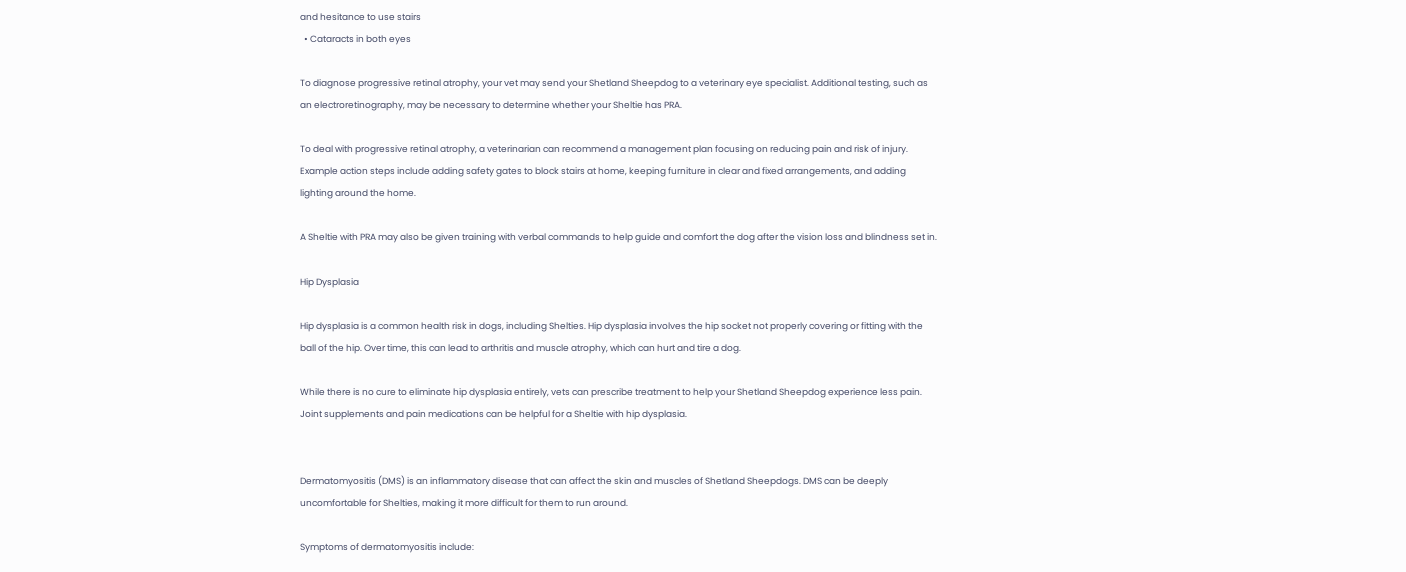and hesitance to use stairs
  • Cataracts in both eyes

To diagnose progressive retinal atrophy, your vet may send your Shetland Sheepdog to a veterinary eye specialist. Additional testing, such as an electroretinography, may be necessary to determine whether your Sheltie has PRA.

To deal with progressive retinal atrophy, a veterinarian can recommend a management plan focusing on reducing pain and risk of injury. Example action steps include adding safety gates to block stairs at home, keeping furniture in clear and fixed arrangements, and adding lighting around the home.

A Sheltie with PRA may also be given training with verbal commands to help guide and comfort the dog after the vision loss and blindness set in.

Hip Dysplasia

Hip dysplasia is a common health risk in dogs, including Shelties. Hip dysplasia involves the hip socket not properly covering or fitting with the ball of the hip. Over time, this can lead to arthritis and muscle atrophy, which can hurt and tire a dog.

While there is no cure to eliminate hip dysplasia entirely, vets can prescribe treatment to help your Shetland Sheepdog experience less pain. Joint supplements and pain medications can be helpful for a Sheltie with hip dysplasia.


Dermatomyositis (DMS) is an inflammatory disease that can affect the skin and muscles of Shetland Sheepdogs. DMS can be deeply uncomfortable for Shelties, making it more difficult for them to run around.

Symptoms of dermatomyositis include: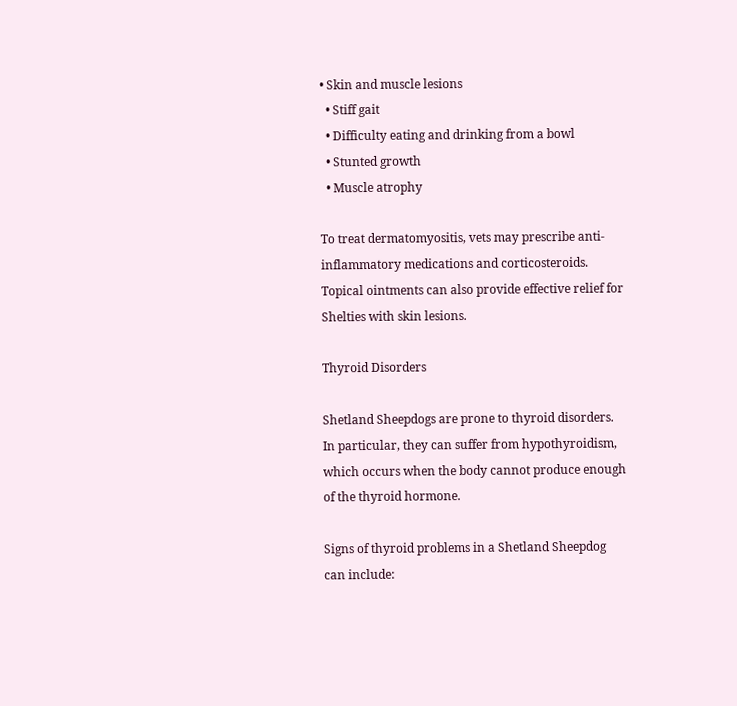• Skin and muscle lesions
  • Stiff gait
  • Difficulty eating and drinking from a bowl
  • Stunted growth
  • Muscle atrophy

To treat dermatomyositis, vets may prescribe anti-inflammatory medications and corticosteroids. Topical ointments can also provide effective relief for Shelties with skin lesions.

Thyroid Disorders

Shetland Sheepdogs are prone to thyroid disorders. In particular, they can suffer from hypothyroidism, which occurs when the body cannot produce enough of the thyroid hormone.

Signs of thyroid problems in a Shetland Sheepdog can include: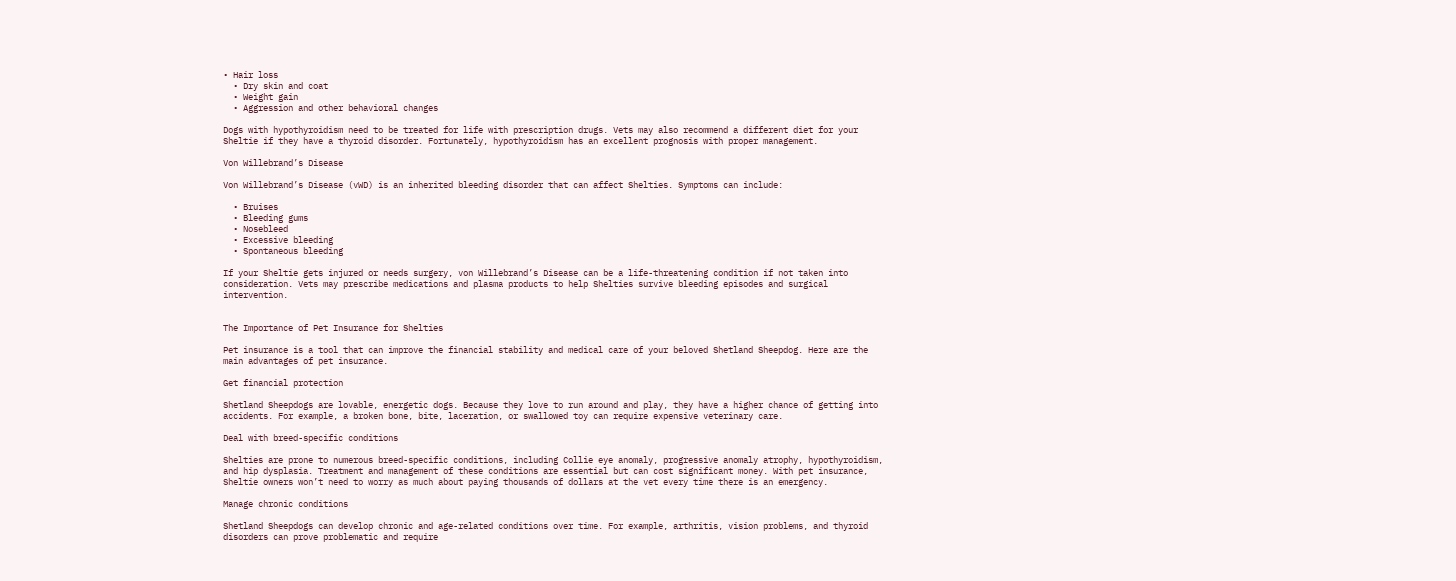• Hair loss
  • Dry skin and coat
  • Weight gain
  • Aggression and other behavioral changes

Dogs with hypothyroidism need to be treated for life with prescription drugs. Vets may also recommend a different diet for your Sheltie if they have a thyroid disorder. Fortunately, hypothyroidism has an excellent prognosis with proper management.

Von Willebrand’s Disease

Von Willebrand’s Disease (vWD) is an inherited bleeding disorder that can affect Shelties. Symptoms can include:

  • Bruises
  • Bleeding gums
  • Nosebleed
  • Excessive bleeding
  • Spontaneous bleeding

If your Sheltie gets injured or needs surgery, von Willebrand’s Disease can be a life-threatening condition if not taken into consideration. Vets may prescribe medications and plasma products to help Shelties survive bleeding episodes and surgical intervention.


The Importance of Pet Insurance for Shelties

Pet insurance is a tool that can improve the financial stability and medical care of your beloved Shetland Sheepdog. Here are the main advantages of pet insurance.

Get financial protection

Shetland Sheepdogs are lovable, energetic dogs. Because they love to run around and play, they have a higher chance of getting into accidents. For example, a broken bone, bite, laceration, or swallowed toy can require expensive veterinary care.

Deal with breed-specific conditions

Shelties are prone to numerous breed-specific conditions, including Collie eye anomaly, progressive anomaly atrophy, hypothyroidism, and hip dysplasia. Treatment and management of these conditions are essential but can cost significant money. With pet insurance, Sheltie owners won’t need to worry as much about paying thousands of dollars at the vet every time there is an emergency.

Manage chronic conditions

Shetland Sheepdogs can develop chronic and age-related conditions over time. For example, arthritis, vision problems, and thyroid disorders can prove problematic and require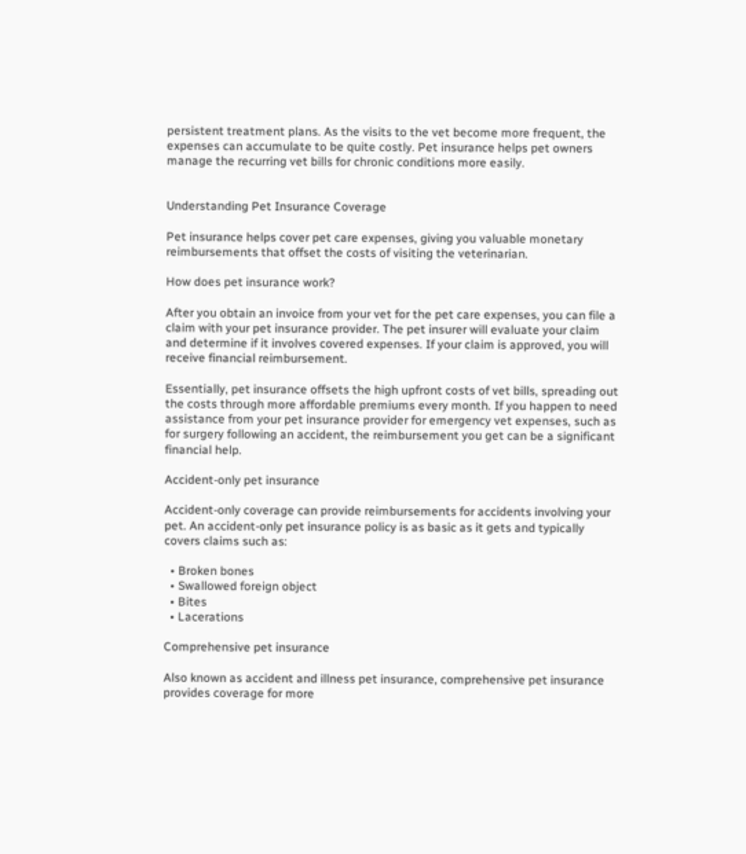persistent treatment plans. As the visits to the vet become more frequent, the expenses can accumulate to be quite costly. Pet insurance helps pet owners manage the recurring vet bills for chronic conditions more easily.


Understanding Pet Insurance Coverage

Pet insurance helps cover pet care expenses, giving you valuable monetary reimbursements that offset the costs of visiting the veterinarian.

How does pet insurance work?

After you obtain an invoice from your vet for the pet care expenses, you can file a claim with your pet insurance provider. The pet insurer will evaluate your claim and determine if it involves covered expenses. If your claim is approved, you will receive financial reimbursement.

Essentially, pet insurance offsets the high upfront costs of vet bills, spreading out the costs through more affordable premiums every month. If you happen to need assistance from your pet insurance provider for emergency vet expenses, such as for surgery following an accident, the reimbursement you get can be a significant financial help.

Accident-only pet insurance

Accident-only coverage can provide reimbursements for accidents involving your pet. An accident-only pet insurance policy is as basic as it gets and typically covers claims such as:

  • Broken bones
  • Swallowed foreign object
  • Bites
  • Lacerations

Comprehensive pet insurance

Also known as accident and illness pet insurance, comprehensive pet insurance provides coverage for more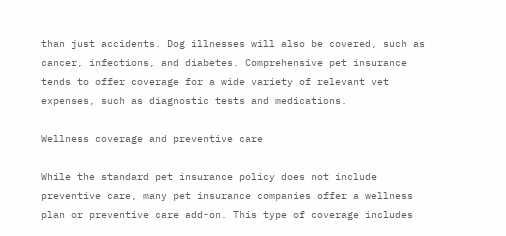than just accidents. Dog illnesses will also be covered, such as cancer, infections, and diabetes. Comprehensive pet insurance tends to offer coverage for a wide variety of relevant vet expenses, such as diagnostic tests and medications.

Wellness coverage and preventive care

While the standard pet insurance policy does not include preventive care, many pet insurance companies offer a wellness plan or preventive care add-on. This type of coverage includes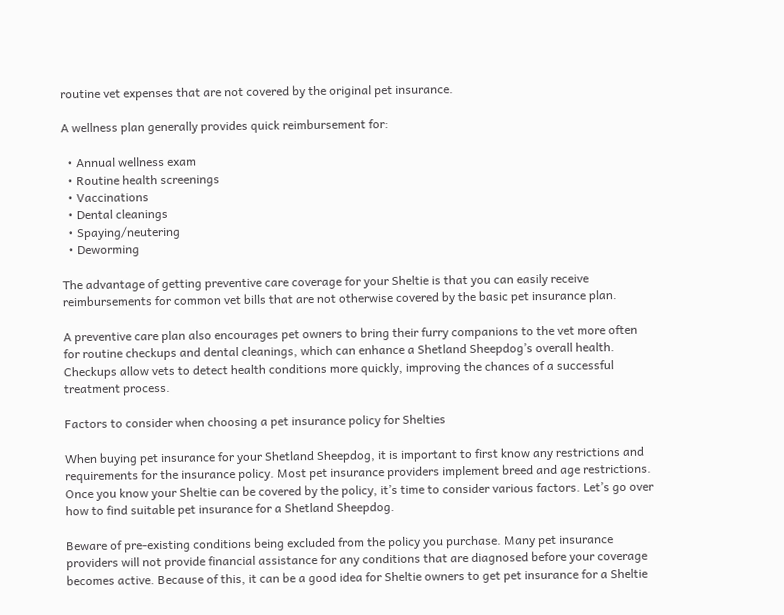routine vet expenses that are not covered by the original pet insurance.

A wellness plan generally provides quick reimbursement for:

  • Annual wellness exam
  • Routine health screenings
  • Vaccinations
  • Dental cleanings
  • Spaying/neutering
  • Deworming

The advantage of getting preventive care coverage for your Sheltie is that you can easily receive reimbursements for common vet bills that are not otherwise covered by the basic pet insurance plan.

A preventive care plan also encourages pet owners to bring their furry companions to the vet more often for routine checkups and dental cleanings, which can enhance a Shetland Sheepdog’s overall health. Checkups allow vets to detect health conditions more quickly, improving the chances of a successful treatment process.

Factors to consider when choosing a pet insurance policy for Shelties

When buying pet insurance for your Shetland Sheepdog, it is important to first know any restrictions and requirements for the insurance policy. Most pet insurance providers implement breed and age restrictions. Once you know your Sheltie can be covered by the policy, it’s time to consider various factors. Let’s go over how to find suitable pet insurance for a Shetland Sheepdog.

Beware of pre-existing conditions being excluded from the policy you purchase. Many pet insurance providers will not provide financial assistance for any conditions that are diagnosed before your coverage becomes active. Because of this, it can be a good idea for Sheltie owners to get pet insurance for a Sheltie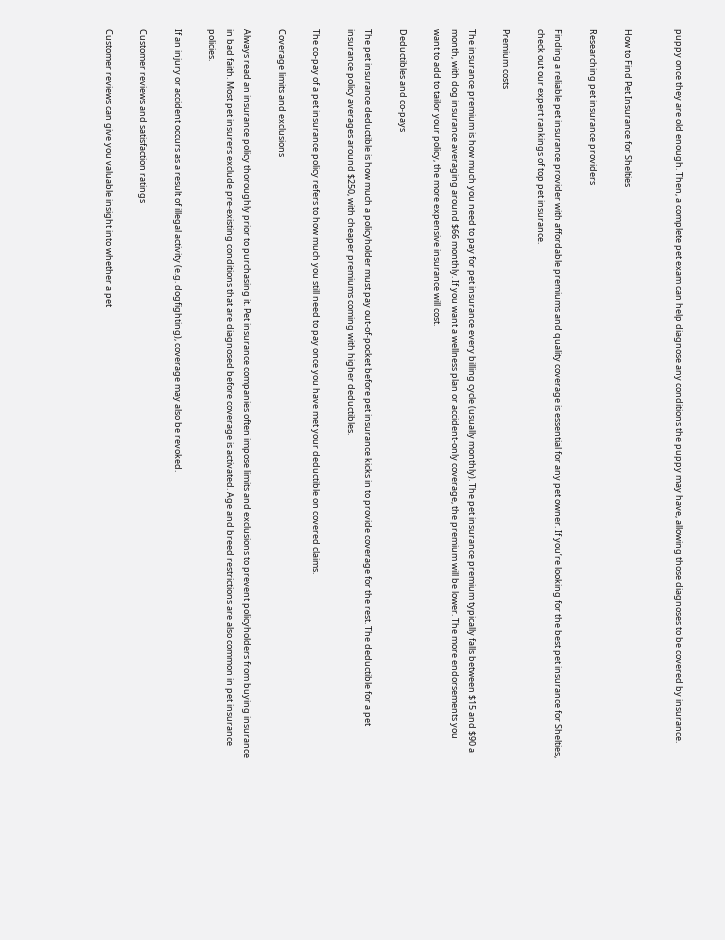puppy once they are old enough. Then, a complete pet exam can help diagnose any conditions the puppy may have, allowing those diagnoses to be covered by insurance.


How to Find Pet Insurance for Shelties

Researching pet insurance providers

Finding a reliable pet insurance provider with affordable premiums and quality coverage is essential for any pet owner. If you’re looking for the best pet insurance for Shelties, check out our expert rankings of top pet insurance.

Premium costs

The insurance premium is how much you need to pay for pet insurance every billing cycle (usually monthly). The pet insurance premium typically falls between $15 and $90 a month, with dog insurance averaging around $66 monthly. If you want a wellness plan or accident-only coverage, the premium will be lower. The more endorsements you want to add to tailor your policy, the more expensive insurance will cost.

Deductibles and co-pays

The pet insurance deductible is how much a policyholder must pay out-of-pocket before pet insurance kicks in to provide coverage for the rest. The deductible for a pet insurance policy averages around $250, with cheaper premiums coming with higher deductibles.

The co-pay of a pet insurance policy refers to how much you still need to pay once you have met your deductible on covered claims.

Coverage limits and exclusions

Always read an insurance policy thoroughly prior to purchasing it. Pet insurance companies often impose limits and exclusions to prevent policyholders from buying insurance in bad faith. Most pet insurers exclude pre-existing conditions that are diagnosed before coverage is activated. Age and breed restrictions are also common in pet insurance policies.

If an injury or accident occurs as a result of illegal activity (e.g. dogfighting), coverage may also be revoked.

Customer reviews and satisfaction ratings

Customer reviews can give you valuable insight into whether a pet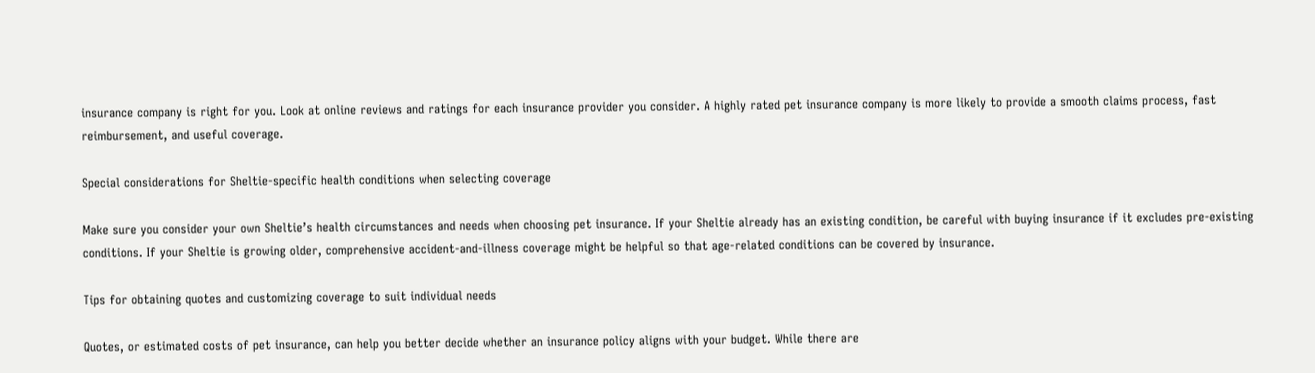insurance company is right for you. Look at online reviews and ratings for each insurance provider you consider. A highly rated pet insurance company is more likely to provide a smooth claims process, fast reimbursement, and useful coverage.

Special considerations for Sheltie-specific health conditions when selecting coverage

Make sure you consider your own Sheltie’s health circumstances and needs when choosing pet insurance. If your Sheltie already has an existing condition, be careful with buying insurance if it excludes pre-existing conditions. If your Sheltie is growing older, comprehensive accident-and-illness coverage might be helpful so that age-related conditions can be covered by insurance.

Tips for obtaining quotes and customizing coverage to suit individual needs

Quotes, or estimated costs of pet insurance, can help you better decide whether an insurance policy aligns with your budget. While there are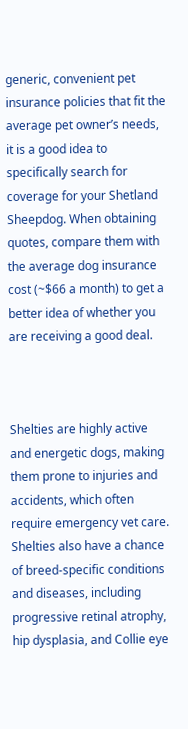generic, convenient pet insurance policies that fit the average pet owner’s needs, it is a good idea to specifically search for coverage for your Shetland Sheepdog. When obtaining quotes, compare them with the average dog insurance cost (~$66 a month) to get a better idea of whether you are receiving a good deal.



Shelties are highly active and energetic dogs, making them prone to injuries and accidents, which often require emergency vet care. Shelties also have a chance of breed-specific conditions and diseases, including progressive retinal atrophy, hip dysplasia, and Collie eye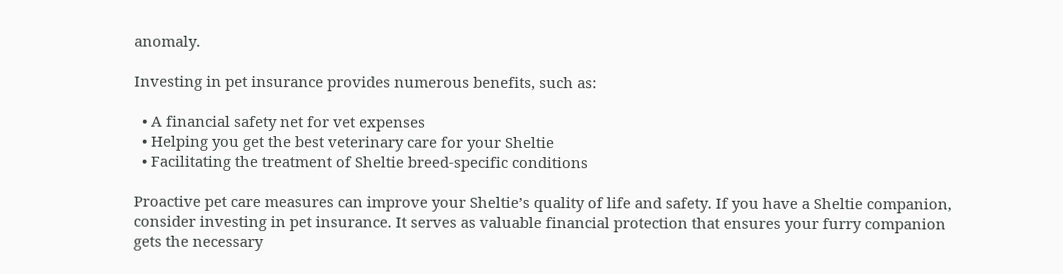anomaly.

Investing in pet insurance provides numerous benefits, such as:

  • A financial safety net for vet expenses
  • Helping you get the best veterinary care for your Sheltie
  • Facilitating the treatment of Sheltie breed-specific conditions

Proactive pet care measures can improve your Sheltie’s quality of life and safety. If you have a Sheltie companion, consider investing in pet insurance. It serves as valuable financial protection that ensures your furry companion gets the necessary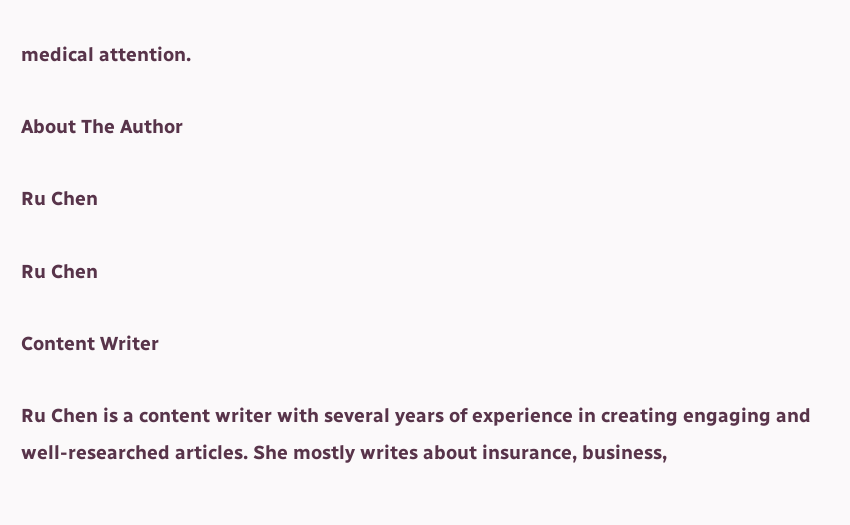medical attention.

About The Author

Ru Chen

Ru Chen

Content Writer

Ru Chen is a content writer with several years of experience in creating engaging and well-researched articles. She mostly writes about insurance, business,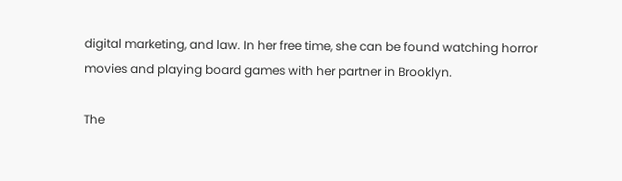digital marketing, and law. In her free time, she can be found watching horror movies and playing board games with her partner in Brooklyn.

The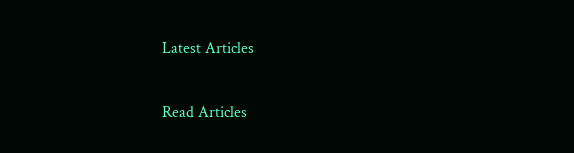Latest Articles

Read Articles